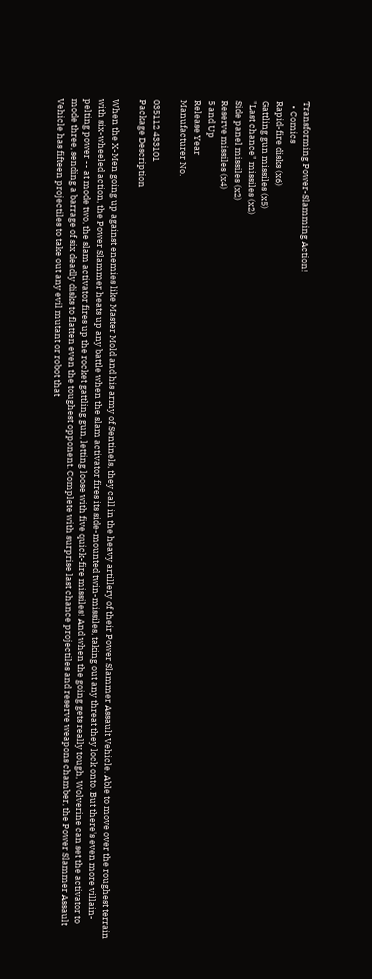Transforming Power-Slamming Action!
  • Comics
Rapid-fire disks (x6)
Gattling gun missiles (x5)
"Last chance" missiles (x2)
Side panel missiles (x2)
Reserve missiles (x4)
5 and Up
Release Year
Manufacturer No.

035112 433101
Package Description

When the X-Men going up against enemies like Master Mold and his army of Sentinels, they call in the heavy artillery of their Power Slammer Assault Vehicle. Able to move over the roughest terrain with six-wheeled action, the Power Slammer heats up any battle when the slam activator fires its side-mounted twin-missiles, taking out any threat they lock onto. But there's even more villain-pelting power -- at mode two, the slam activator fires up the rocket gattling gun, letting loose with five quick-fire missiles! And when the going gets really tough, Wolverine can set the activator to mode three, sending a barrage of six deadly disks to flatten even the toughest opponent. Complete with surprise last chance projectiles and reserve weapons chamber, the Power Slammer Assault Vehicle has fifteen projectiles to take out any evil mutant or robot that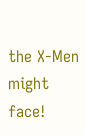the X-Men might face!